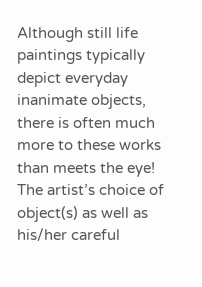Although still life paintings typically depict everyday inanimate objects, there is often much more to these works than meets the eye! The artist’s choice of object(s) as well as his/her careful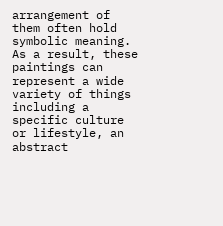arrangement of them often hold symbolic meaning. As a result, these paintings can represent a wide variety of things including a specific culture or lifestyle, an abstract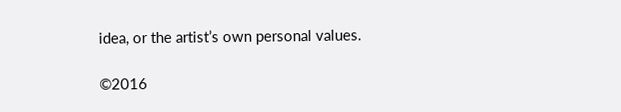idea, or the artist’s own personal values.

©2016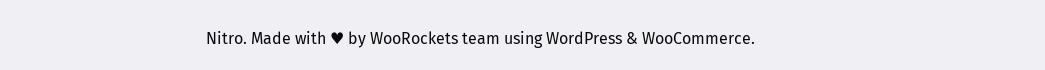Nitro. Made with ♥ by WooRockets team using WordPress & WooCommerce.